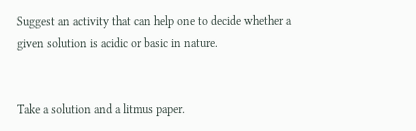Suggest an activity that can help one to decide whether a given solution is acidic or basic in nature.


Take a solution and a litmus paper.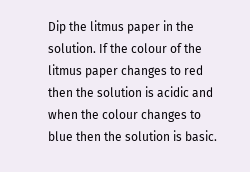Dip the litmus paper in the solution. If the colour of the litmus paper changes to red then the solution is acidic and when the colour changes to blue then the solution is basic.